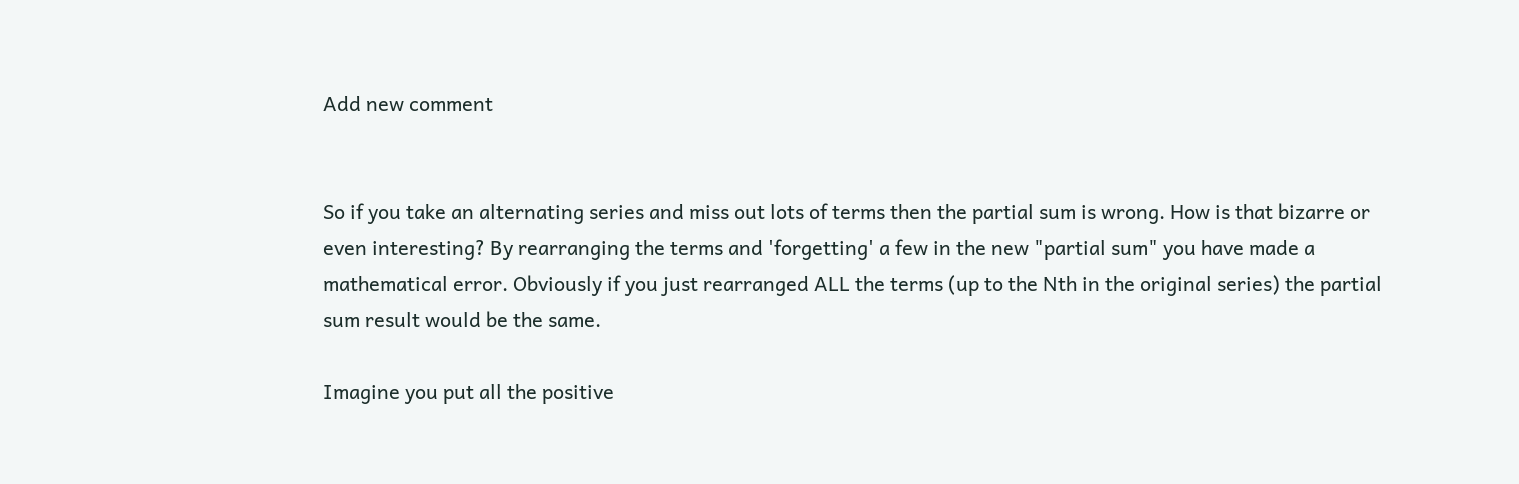Add new comment


So if you take an alternating series and miss out lots of terms then the partial sum is wrong. How is that bizarre or even interesting? By rearranging the terms and 'forgetting' a few in the new "partial sum" you have made a mathematical error. Obviously if you just rearranged ALL the terms (up to the Nth in the original series) the partial sum result would be the same.

Imagine you put all the positive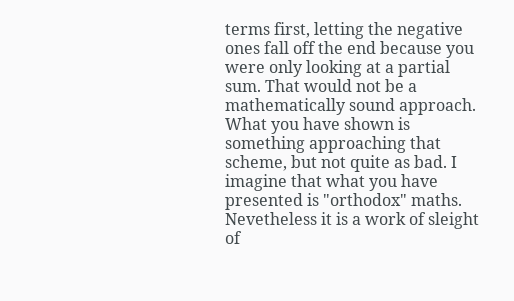terms first, letting the negative ones fall off the end because you were only looking at a partial sum. That would not be a mathematically sound approach. What you have shown is something approaching that scheme, but not quite as bad. I imagine that what you have presented is "orthodox" maths. Nevetheless it is a work of sleight of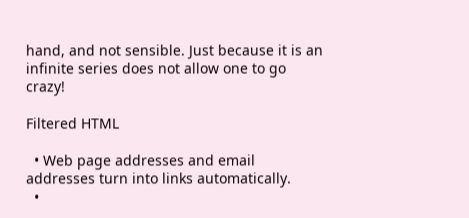hand, and not sensible. Just because it is an infinite series does not allow one to go crazy!

Filtered HTML

  • Web page addresses and email addresses turn into links automatically.
  •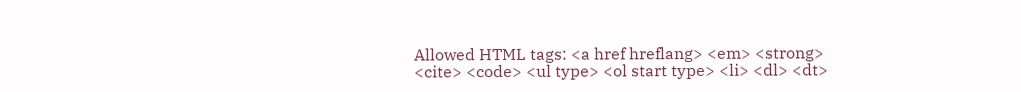Allowed HTML tags: <a href hreflang> <em> <strong> <cite> <code> <ul type> <ol start type> <li> <dl> <dt>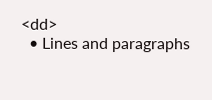<dd>
  • Lines and paragraphs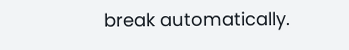break automatically.